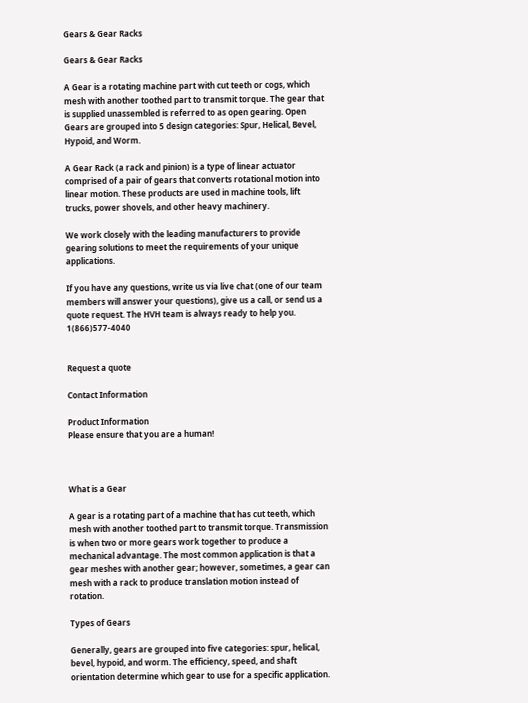Gears & Gear Racks

Gears & Gear Racks

A Gear is a rotating machine part with cut teeth or cogs, which mesh with another toothed part to transmit torque. The gear that is supplied unassembled is referred to as open gearing. Open Gears are grouped into 5 design categories: Spur, Helical, Bevel, Hypoid, and Worm.

A Gear Rack (a rack and pinion) is a type of linear actuator comprised of a pair of gears that converts rotational motion into linear motion. These products are used in machine tools, lift trucks, power shovels, and other heavy machinery.

We work closely with the leading manufacturers to provide gearing solutions to meet the requirements of your unique applications.

If you have any questions, write us via live chat (one of our team members will answer your questions), give us a call, or send us a quote request. The HVH team is always ready to help you. 1(866)577-4040


Request a quote

Contact Information

Product Information
Please ensure that you are a human!



What is a Gear

A gear is a rotating part of a machine that has cut teeth, which mesh with another toothed part to transmit torque. Transmission is when two or more gears work together to produce a mechanical advantage. The most common application is that a gear meshes with another gear; however, sometimes, a gear can mesh with a rack to produce translation motion instead of rotation.

Types of Gears

Generally, gears are grouped into five categories: spur, helical, bevel, hypoid, and worm. The efficiency, speed, and shaft orientation determine which gear to use for a specific application.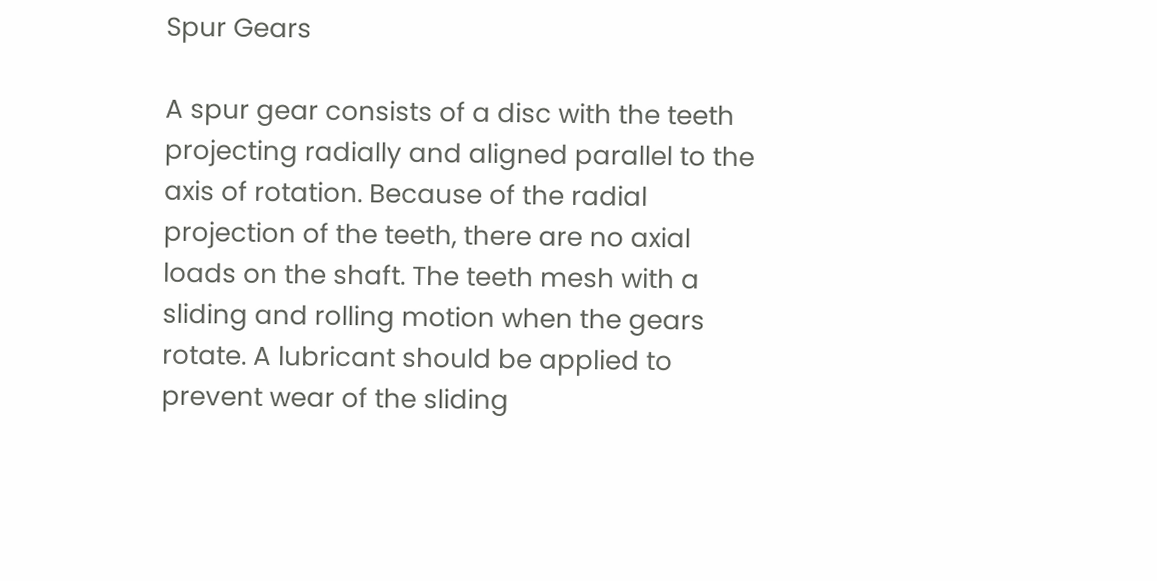Spur Gears

A spur gear consists of a disc with the teeth projecting radially and aligned parallel to the axis of rotation. Because of the radial projection of the teeth, there are no axial loads on the shaft. The teeth mesh with a sliding and rolling motion when the gears rotate. A lubricant should be applied to prevent wear of the sliding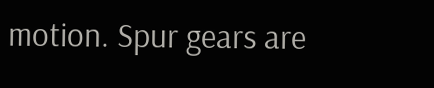motion. Spur gears are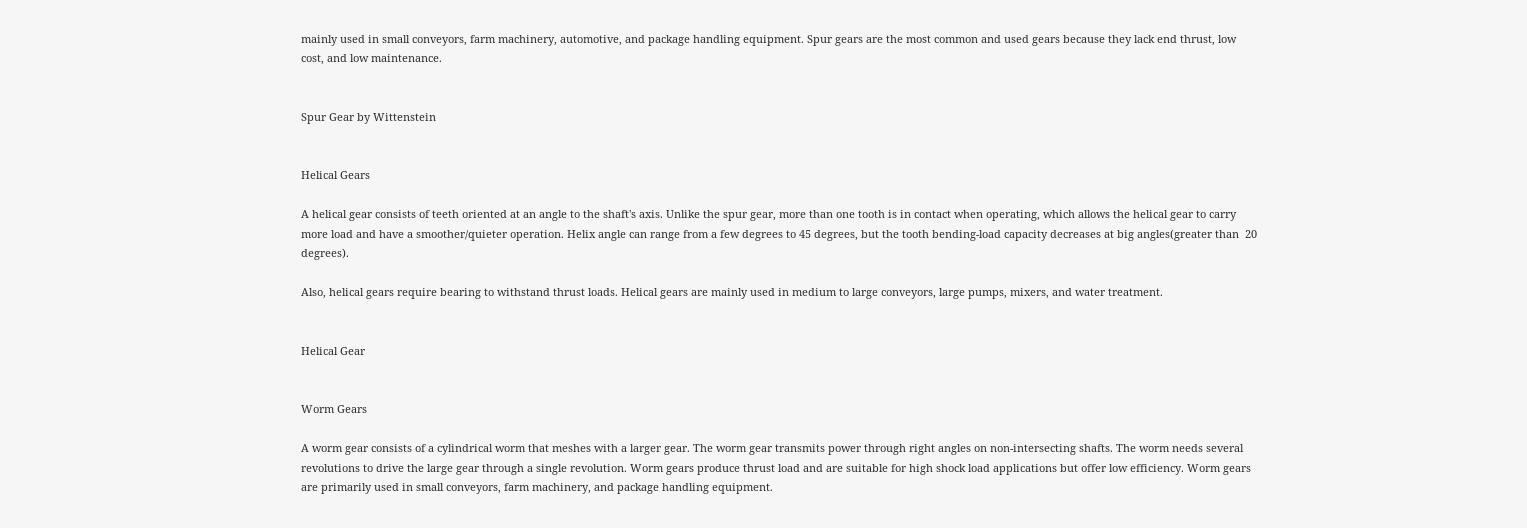mainly used in small conveyors, farm machinery, automotive, and package handling equipment. Spur gears are the most common and used gears because they lack end thrust, low cost, and low maintenance.


Spur Gear by Wittenstein


Helical Gears

A helical gear consists of teeth oriented at an angle to the shaft's axis. Unlike the spur gear, more than one tooth is in contact when operating, which allows the helical gear to carry more load and have a smoother/quieter operation. Helix angle can range from a few degrees to 45 degrees, but the tooth bending-load capacity decreases at big angles(greater than  20 degrees).

Also, helical gears require bearing to withstand thrust loads. Helical gears are mainly used in medium to large conveyors, large pumps, mixers, and water treatment.


Helical Gear


Worm Gears

A worm gear consists of a cylindrical worm that meshes with a larger gear. The worm gear transmits power through right angles on non-intersecting shafts. The worm needs several revolutions to drive the large gear through a single revolution. Worm gears produce thrust load and are suitable for high shock load applications but offer low efficiency. Worm gears are primarily used in small conveyors, farm machinery, and package handling equipment.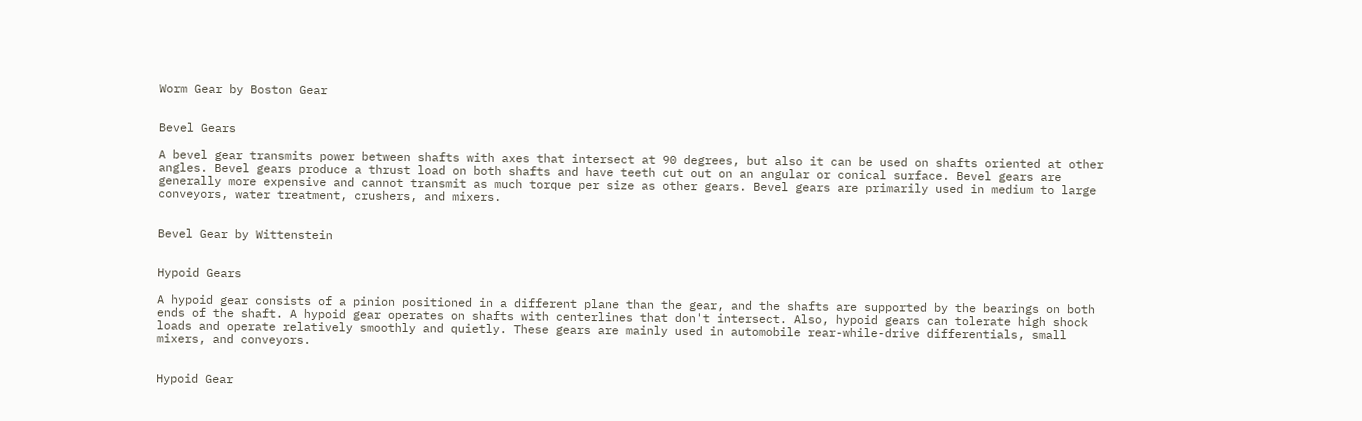Worm Gear by Boston Gear


Bevel Gears

A bevel gear transmits power between shafts with axes that intersect at 90 degrees, but also it can be used on shafts oriented at other angles. Bevel gears produce a thrust load on both shafts and have teeth cut out on an angular or conical surface. Bevel gears are generally more expensive and cannot transmit as much torque per size as other gears. Bevel gears are primarily used in medium to large conveyors, water treatment, crushers, and mixers.


Bevel Gear by Wittenstein


Hypoid Gears

A hypoid gear consists of a pinion positioned in a different plane than the gear, and the shafts are supported by the bearings on both ends of the shaft. A hypoid gear operates on shafts with centerlines that don't intersect. Also, hypoid gears can tolerate high shock loads and operate relatively smoothly and quietly. These gears are mainly used in automobile rear-while-drive differentials, small mixers, and conveyors.


Hypoid Gear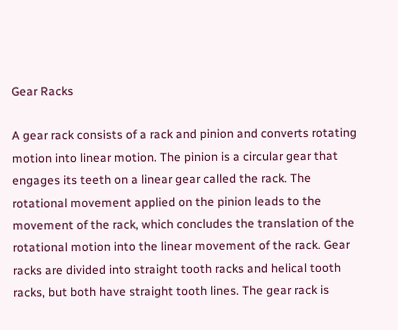Gear Racks

A gear rack consists of a rack and pinion and converts rotating motion into linear motion. The pinion is a circular gear that engages its teeth on a linear gear called the rack. The rotational movement applied on the pinion leads to the movement of the rack, which concludes the translation of the rotational motion into the linear movement of the rack. Gear racks are divided into straight tooth racks and helical tooth racks, but both have straight tooth lines. The gear rack is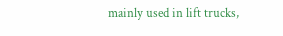mainly used in lift trucks,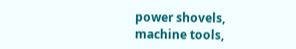power shovels, machine tools,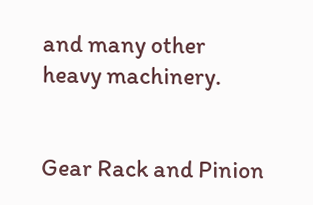and many other heavy machinery.


Gear Rack and Pinion